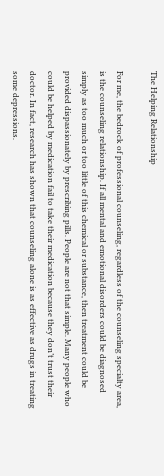The Helping Relationship

For me, the bedrock of professional counseling, regardless of the counseling specialty area, is the counseling relationship. If all mental and emotional disorders could be diagnosed simply as too much or too little of this chemical or substance, then treatment could be provided dispassionately by prescribing pills. People are not that simple. Many people who could be helped by medication fail to take their medication because they don’t trust their doctor. In fact, research has shown that counseling alone is as effective as drugs in treating some depressions.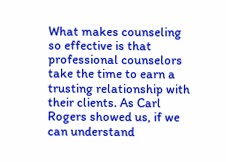What makes counseling so effective is that professional counselors take the time to earn a trusting relationship with their clients. As Carl Rogers showed us, if we can understand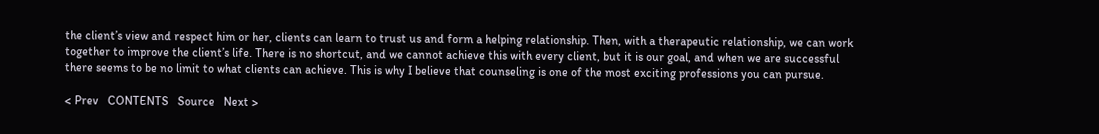the client’s view and respect him or her, clients can learn to trust us and form a helping relationship. Then, with a therapeutic relationship, we can work together to improve the client’s life. There is no shortcut, and we cannot achieve this with every client, but it is our goal, and when we are successful there seems to be no limit to what clients can achieve. This is why I believe that counseling is one of the most exciting professions you can pursue.

< Prev   CONTENTS   Source   Next >